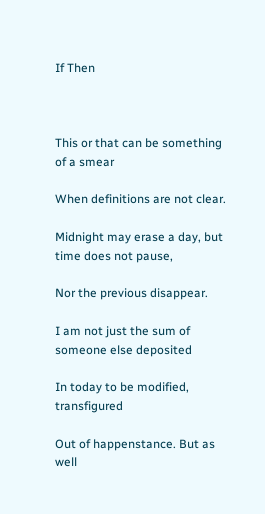If Then



This or that can be something of a smear

When definitions are not clear.

Midnight may erase a day, but time does not pause,

Nor the previous disappear.

I am not just the sum of someone else deposited

In today to be modified, transfigured

Out of happenstance. But as well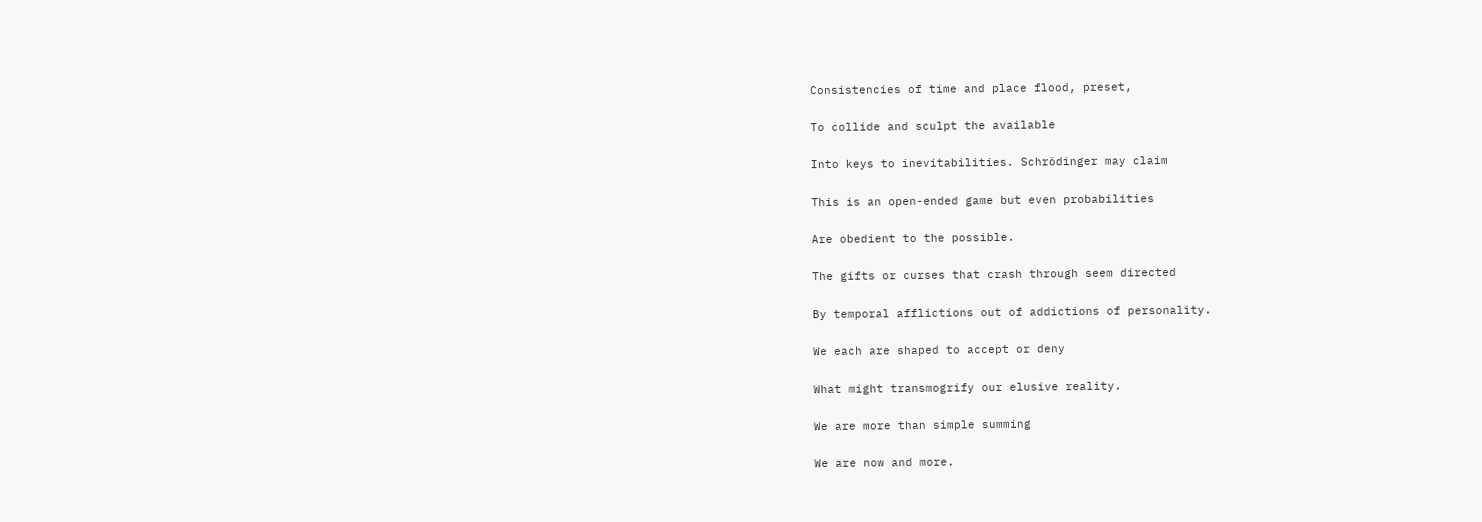Consistencies of time and place flood, preset,

To collide and sculpt the available

Into keys to inevitabilities. Schrödinger may claim

This is an open-ended game but even probabilities

Are obedient to the possible.

The gifts or curses that crash through seem directed

By temporal afflictions out of addictions of personality.

We each are shaped to accept or deny

What might transmogrify our elusive reality.

We are more than simple summing

We are now and more.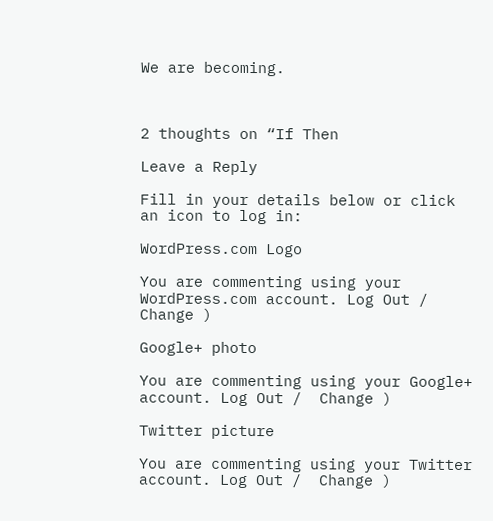We are becoming.



2 thoughts on “If Then

Leave a Reply

Fill in your details below or click an icon to log in:

WordPress.com Logo

You are commenting using your WordPress.com account. Log Out /  Change )

Google+ photo

You are commenting using your Google+ account. Log Out /  Change )

Twitter picture

You are commenting using your Twitter account. Log Out /  Change )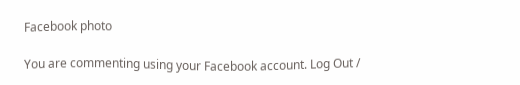Facebook photo

You are commenting using your Facebook account. Log Out /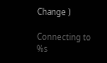Change )

Connecting to %s